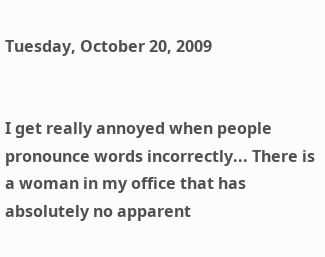Tuesday, October 20, 2009


I get really annoyed when people pronounce words incorrectly... There is a woman in my office that has absolutely no apparent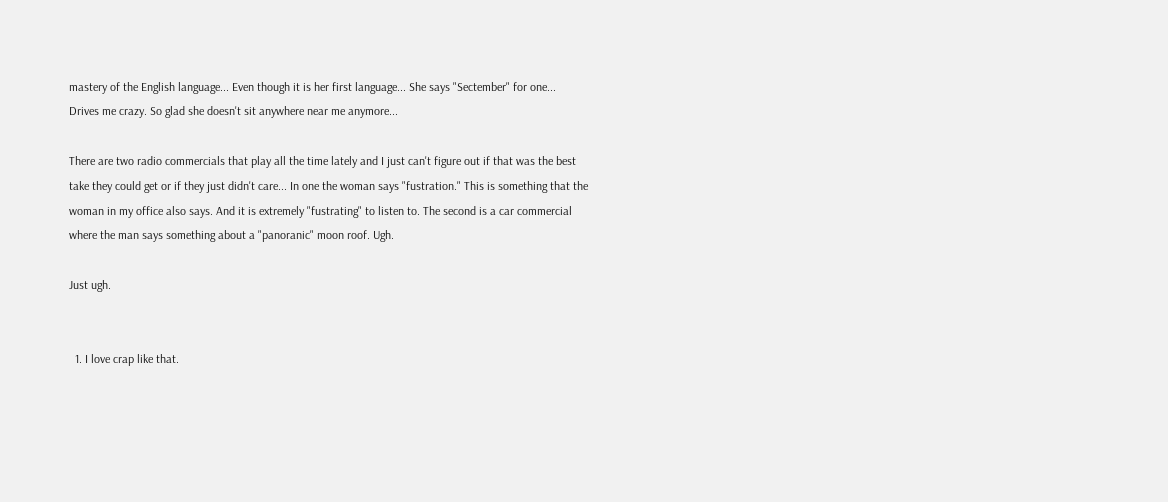mastery of the English language... Even though it is her first language... She says "Sectember" for one... Drives me crazy. So glad she doesn't sit anywhere near me anymore...

There are two radio commercials that play all the time lately and I just can't figure out if that was the best take they could get or if they just didn't care... In one the woman says "fustration." This is something that the woman in my office also says. And it is extremely "fustrating" to listen to. The second is a car commercial where the man says something about a "panoranic" moon roof. Ugh.

Just ugh.


  1. I love crap like that.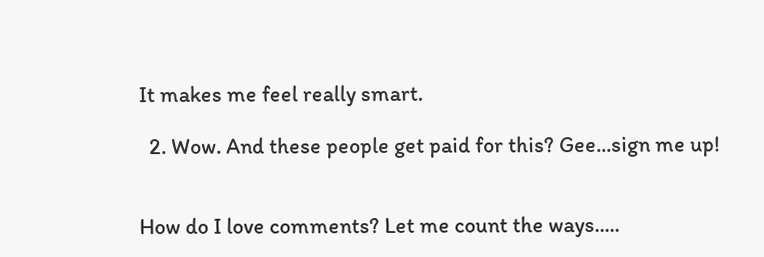It makes me feel really smart.

  2. Wow. And these people get paid for this? Gee...sign me up!


How do I love comments? Let me count the ways.....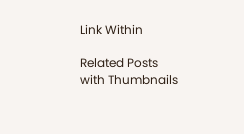Link Within

Related Posts with Thumbnails